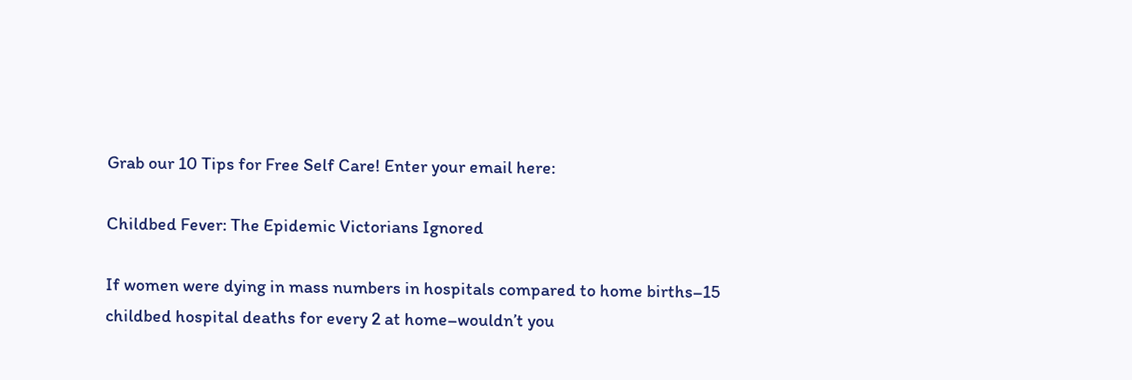Grab our 10 Tips for Free Self Care! Enter your email here:

Childbed Fever: The Epidemic Victorians Ignored

If women were dying in mass numbers in hospitals compared to home births–15 childbed hospital deaths for every 2 at home–wouldn’t you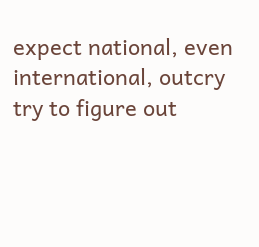expect national, even international, outcry try to figure out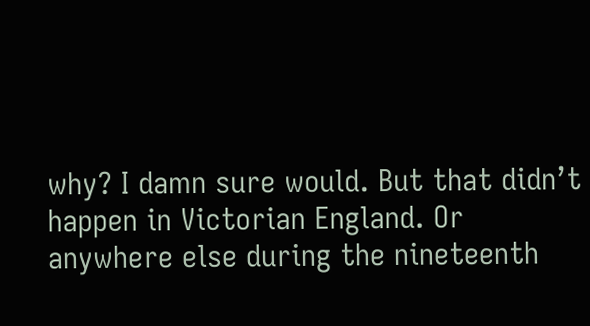why? I damn sure would. But that didn’t happen in Victorian England. Or anywhere else during the nineteenth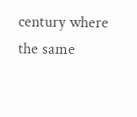century where the same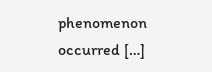phenomenon occurred […]